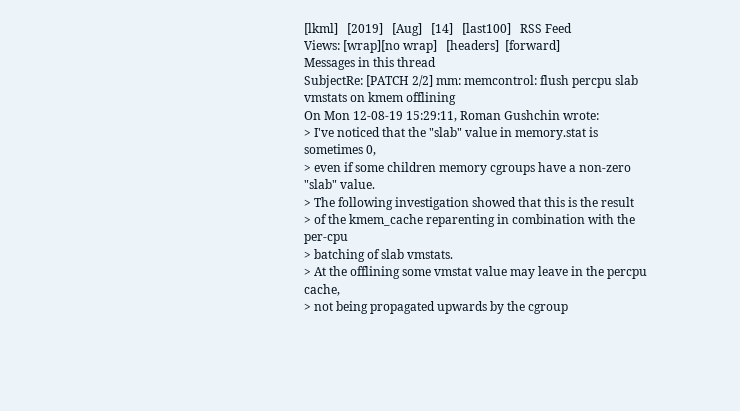[lkml]   [2019]   [Aug]   [14]   [last100]   RSS Feed
Views: [wrap][no wrap]   [headers]  [forward]
Messages in this thread
SubjectRe: [PATCH 2/2] mm: memcontrol: flush percpu slab vmstats on kmem offlining
On Mon 12-08-19 15:29:11, Roman Gushchin wrote:
> I've noticed that the "slab" value in memory.stat is sometimes 0,
> even if some children memory cgroups have a non-zero "slab" value.
> The following investigation showed that this is the result
> of the kmem_cache reparenting in combination with the per-cpu
> batching of slab vmstats.
> At the offlining some vmstat value may leave in the percpu cache,
> not being propagated upwards by the cgroup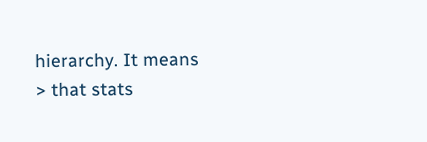hierarchy. It means
> that stats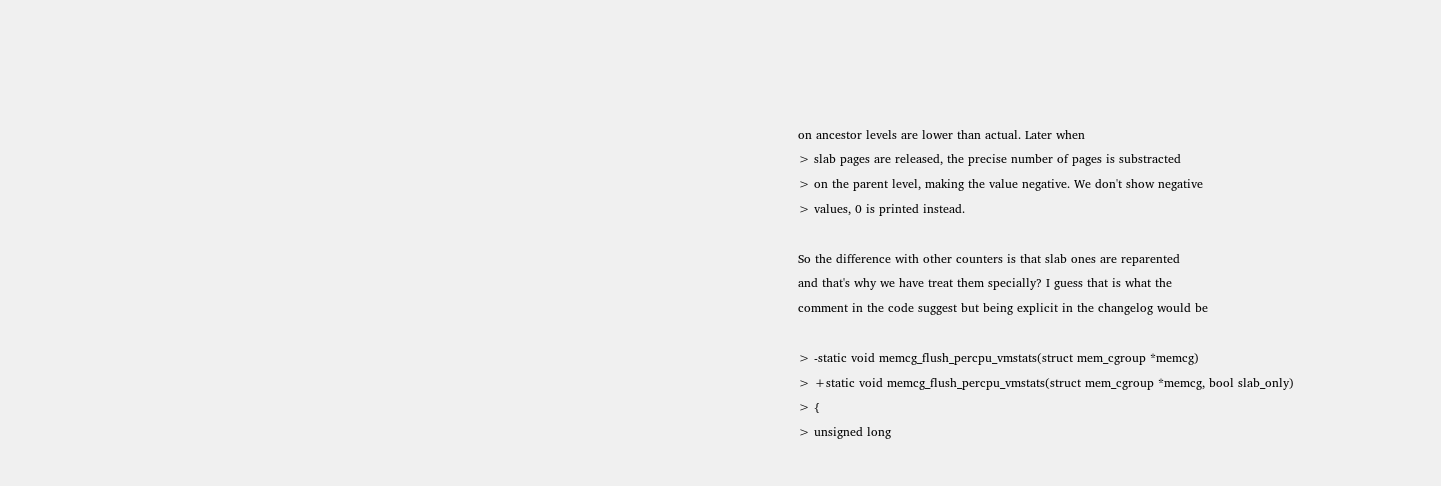on ancestor levels are lower than actual. Later when
> slab pages are released, the precise number of pages is substracted
> on the parent level, making the value negative. We don't show negative
> values, 0 is printed instead.

So the difference with other counters is that slab ones are reparented
and that's why we have treat them specially? I guess that is what the
comment in the code suggest but being explicit in the changelog would be

> -static void memcg_flush_percpu_vmstats(struct mem_cgroup *memcg)
> +static void memcg_flush_percpu_vmstats(struct mem_cgroup *memcg, bool slab_only)
> {
> unsigned long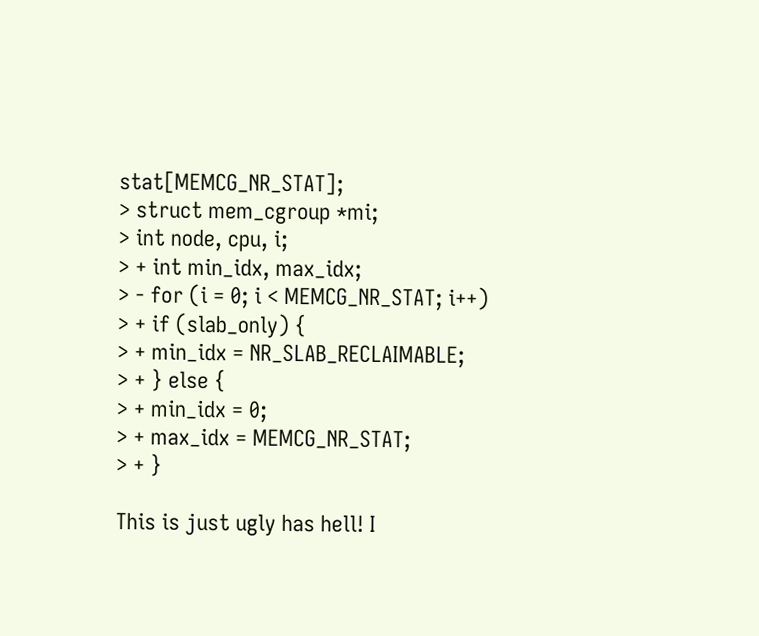stat[MEMCG_NR_STAT];
> struct mem_cgroup *mi;
> int node, cpu, i;
> + int min_idx, max_idx;
> - for (i = 0; i < MEMCG_NR_STAT; i++)
> + if (slab_only) {
> + min_idx = NR_SLAB_RECLAIMABLE;
> + } else {
> + min_idx = 0;
> + max_idx = MEMCG_NR_STAT;
> + }

This is just ugly has hell! I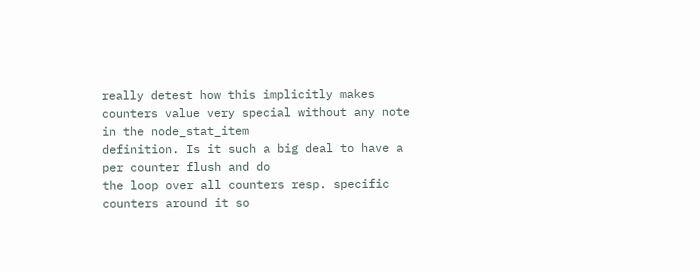really detest how this implicitly makes
counters value very special without any note in the node_stat_item
definition. Is it such a big deal to have a per counter flush and do
the loop over all counters resp. specific counters around it so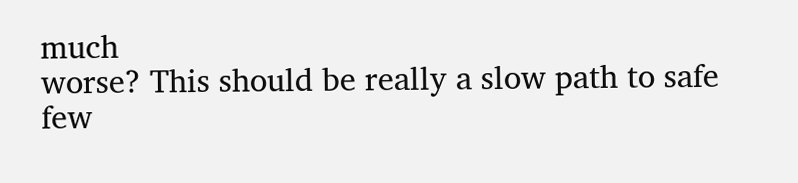much
worse? This should be really a slow path to safe few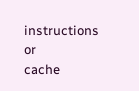instructions or
cache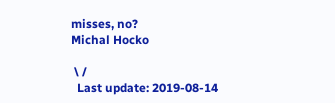misses, no?
Michal Hocko

 \ /
  Last update: 2019-08-14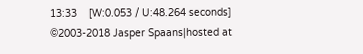13:33    [W:0.053 / U:48.264 seconds]
©2003-2018 Jasper Spaans|hosted at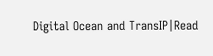Digital Ocean and TransIP|Read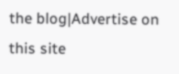the blog|Advertise on this site